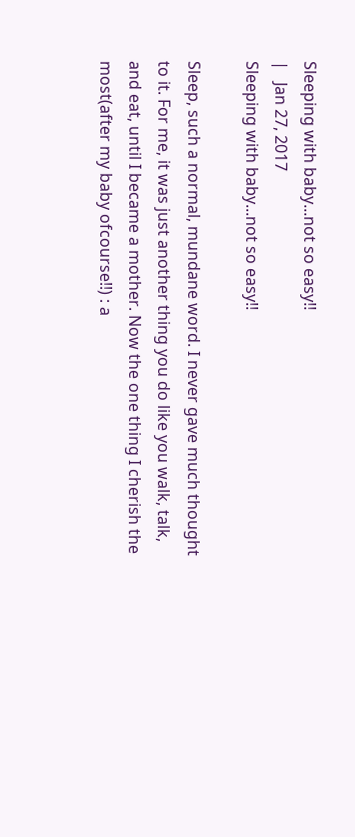Sleeping with baby...not so easy!!
|   Jan 27, 2017
Sleeping with baby...not so easy!!

Sleep, such a normal, mundane word. I never gave much thought to it. For me, it was just another thing you do like you walk, talk, and eat, until I became a mother. Now the one thing I cherish the most(after my baby ofcourse!!) : a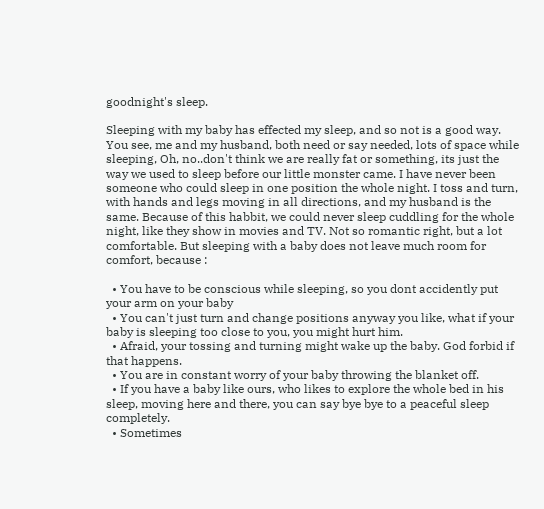goodnight's sleep.

Sleeping with my baby has effected my sleep, and so not is a good way. You see, me and my husband, both need or say needed, lots of space while sleeping, Oh, no..don't think we are really fat or something, its just the way we used to sleep before our little monster came. I have never been someone who could sleep in one position the whole night. I toss and turn,  with hands and legs moving in all directions, and my husband is the same. Because of this habbit, we could never sleep cuddling for the whole night, like they show in movies and TV. Not so romantic right, but a lot comfortable. But sleeping with a baby does not leave much room for comfort, because :

  • You have to be conscious while sleeping, so you dont accidently put your arm on your baby
  • You can't just turn and change positions anyway you like, what if your baby is sleeping too close to you, you might hurt him.
  • Afraid, your tossing and turning might wake up the baby. God forbid if that happens.
  • You are in constant worry of your baby throwing the blanket off.
  • If you have a baby like ours, who likes to explore the whole bed in his sleep, moving here and there, you can say bye bye to a peaceful sleep completely.
  • Sometimes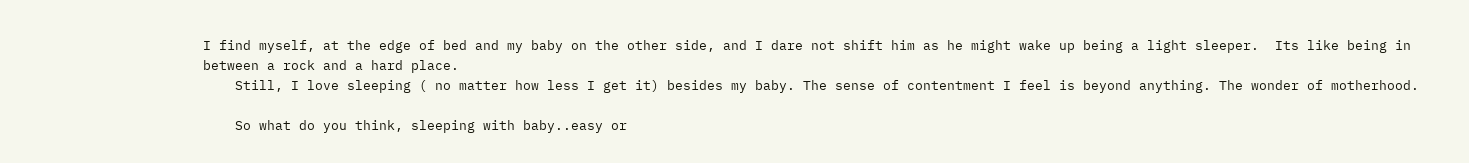I find myself, at the edge of bed and my baby on the other side, and I dare not shift him as he might wake up being a light sleeper.  Its like being in between a rock and a hard place.
    Still, I love sleeping ( no matter how less I get it) besides my baby. The sense of contentment I feel is beyond anything. The wonder of motherhood.

    So what do you think, sleeping with baby..easy or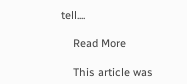tell....

    Read More

    This article was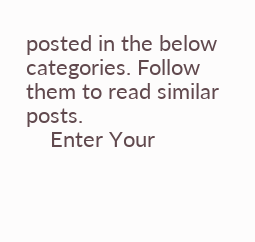posted in the below categories. Follow them to read similar posts.
    Enter Your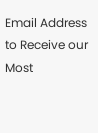Email Address to Receive our Most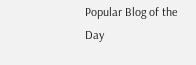Popular Blog of the Day